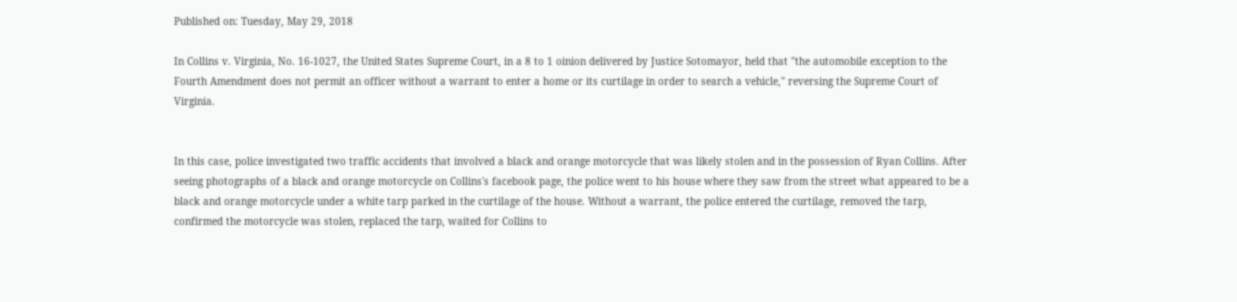Published on: Tuesday, May 29, 2018

In Collins v. Virginia, No. 16-1027, the United States Supreme Court, in a 8 to 1 oinion delivered by Justice Sotomayor, held that "the automobile exception to the Fourth Amendment does not permit an officer without a warrant to enter a home or its curtilage in order to search a vehicle," reversing the Supreme Court of Virginia.


In this case, police investigated two traffic accidents that involved a black and orange motorcycle that was likely stolen and in the possession of Ryan Collins. After seeing photographs of a black and orange motorcycle on Collins's facebook page, the police went to his house where they saw from the street what appeared to be a black and orange motorcycle under a white tarp parked in the curtilage of the house. Without a warrant, the police entered the curtilage, removed the tarp, confirmed the motorcycle was stolen, replaced the tarp, waited for Collins to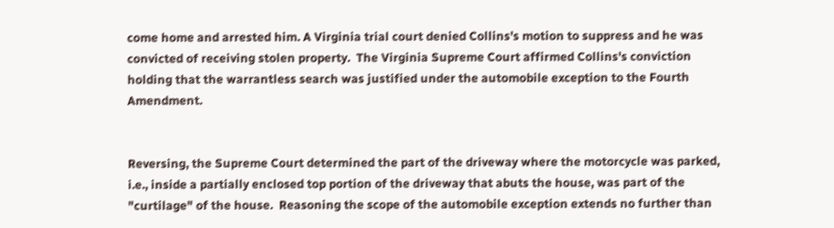come home and arrested him. A Virginia trial court denied Collins's motion to suppress and he was convicted of receiving stolen property.  The Virginia Supreme Court affirmed Collins's conviction holding that the warrantless search was justified under the automobile exception to the Fourth Amendment.


Reversing, the Supreme Court determined the part of the driveway where the motorcycle was parked, i.e., inside a partially enclosed top portion of the driveway that abuts the house, was part of the "curtilage" of the house.  Reasoning the scope of the automobile exception extends no further than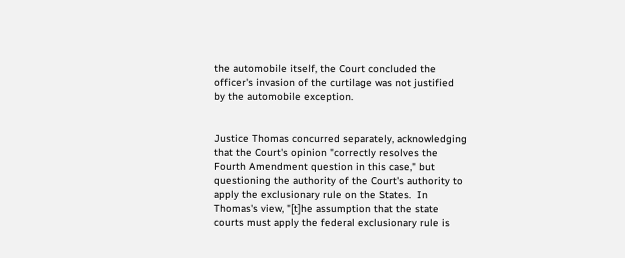the automobile itself, the Court concluded the officer's invasion of the curtilage was not justified by the automobile exception.


Justice Thomas concurred separately, acknowledging that the Court's opinion "correctly resolves the Fourth Amendment question in this case," but questioning the authority of the Court's authority to apply the exclusionary rule on the States.  In Thomas's view, "[t]he assumption that the state courts must apply the federal exclusionary rule is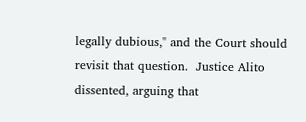legally dubious," and the Court should revisit that question.  Justice Alito dissented, arguing that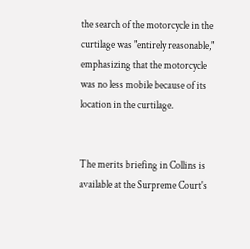the search of the motorcycle in the curtilage was "entirely reasonable," emphasizing that the motorcycle was no less mobile because of its location in the curtilage.


The merits briefing in Collins is available at the Surpreme Court's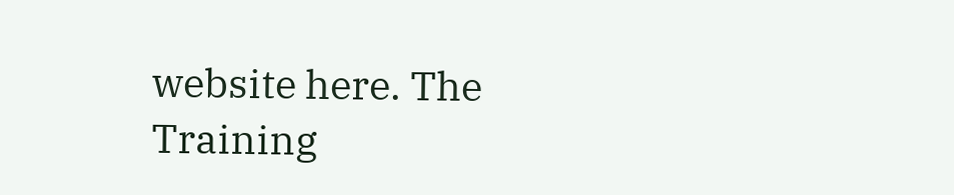website here. The Training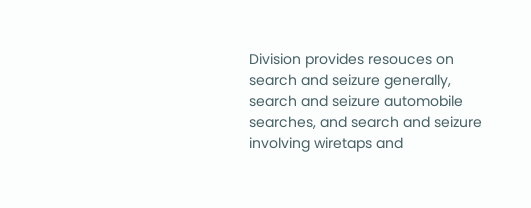Division provides resouces on search and seizure generally, search and seizure automobile searches, and search and seizure involving wiretaps and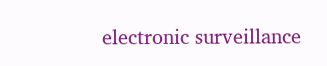electronic surveillance